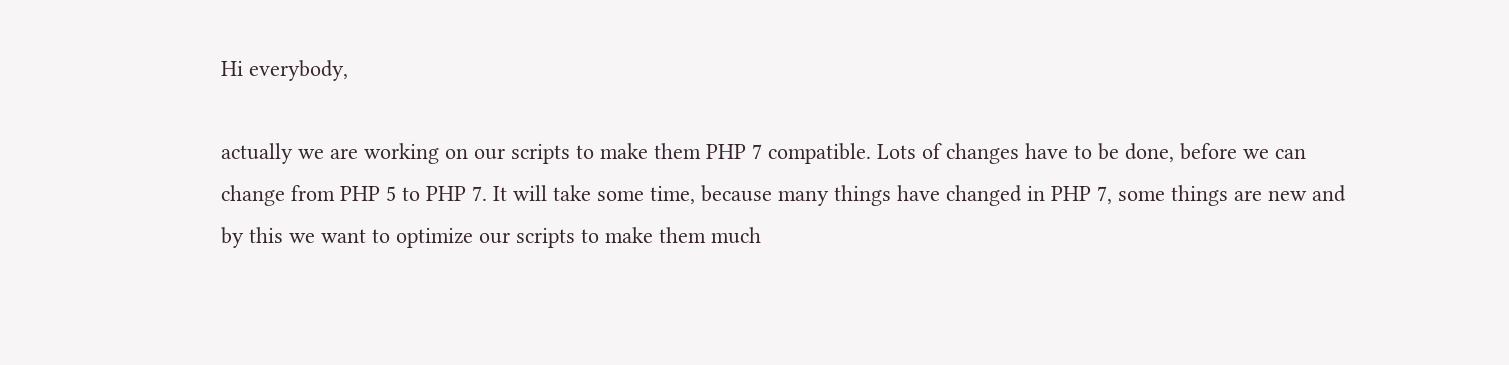Hi everybody,

actually we are working on our scripts to make them PHP 7 compatible. Lots of changes have to be done, before we can change from PHP 5 to PHP 7. It will take some time, because many things have changed in PHP 7, some things are new and by this we want to optimize our scripts to make them much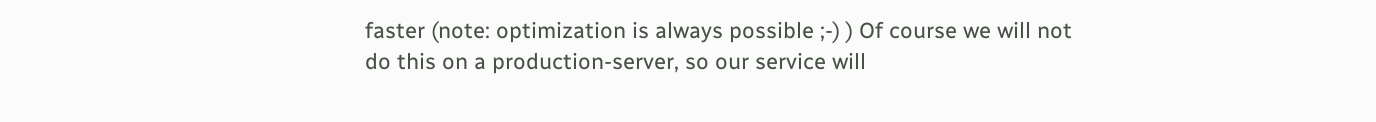faster (note: optimization is always possible ;-) ) Of course we will not do this on a production-server, so our service will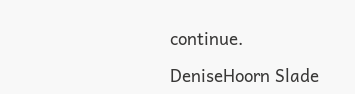continue.

DeniseHoorn Slade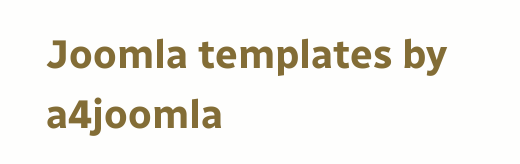Joomla templates by a4joomla